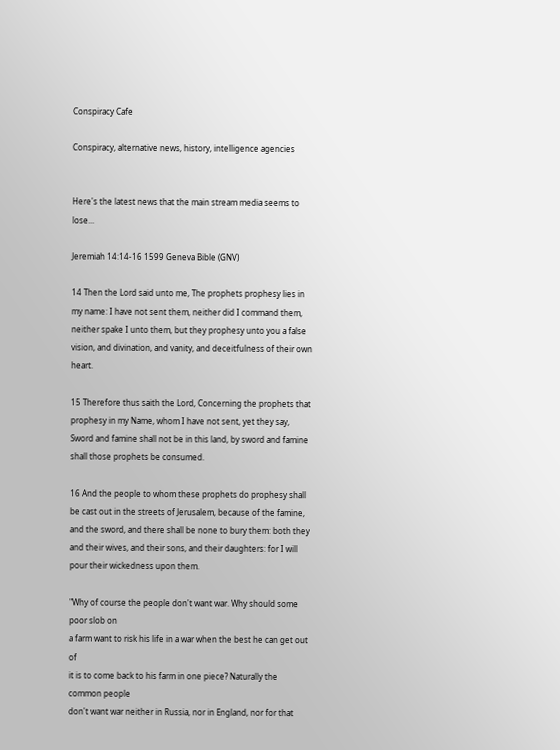Conspiracy Cafe

Conspiracy, alternative news, history, intelligence agencies


Here's the latest news that the main stream media seems to lose...

Jeremiah 14:14-16 1599 Geneva Bible (GNV)

14 Then the Lord said unto me, The prophets prophesy lies in my name: I have not sent them, neither did I command them, neither spake I unto them, but they prophesy unto you a false vision, and divination, and vanity, and deceitfulness of their own heart.

15 Therefore thus saith the Lord, Concerning the prophets that prophesy in my Name, whom I have not sent, yet they say, Sword and famine shall not be in this land, by sword and famine shall those prophets be consumed.

16 And the people to whom these prophets do prophesy shall be cast out in the streets of Jerusalem, because of the famine, and the sword, and there shall be none to bury them: both they and their wives, and their sons, and their daughters: for I will pour their wickedness upon them.

"Why of course the people don't want war. Why should some poor slob on
a farm want to risk his life in a war when the best he can get out of
it is to come back to his farm in one piece? Naturally the common people
don't want war neither in Russia, nor in England, nor for that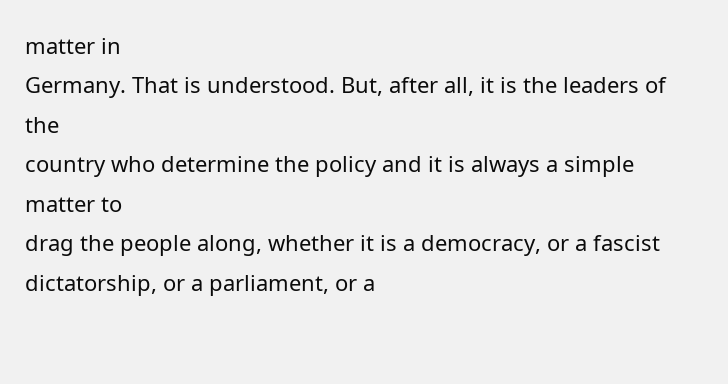matter in
Germany. That is understood. But, after all, it is the leaders of the
country who determine the policy and it is always a simple matter to
drag the people along, whether it is a democracy, or a fascist
dictatorship, or a parliament, or a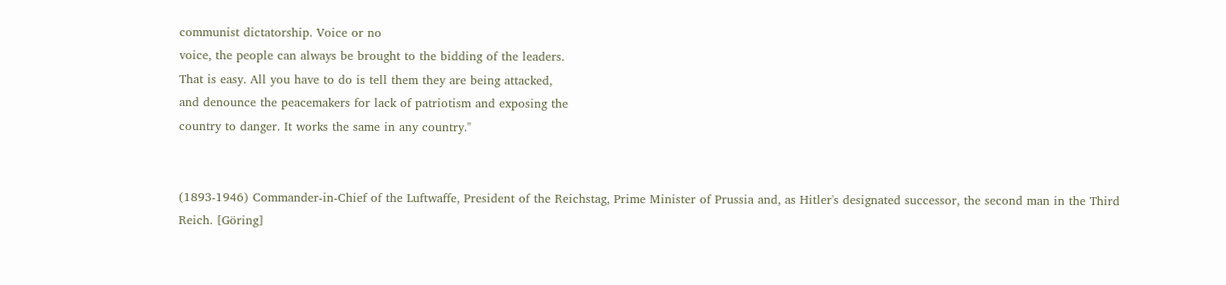communist dictatorship. Voice or no
voice, the people can always be brought to the bidding of the leaders.
That is easy. All you have to do is tell them they are being attacked,
and denounce the peacemakers for lack of patriotism and exposing the
country to danger. It works the same in any country."


(1893-1946) Commander-in-Chief of the Luftwaffe, President of the Reichstag, Prime Minister of Prussia and, as Hitler's designated successor, the second man in the Third Reich. [Göring]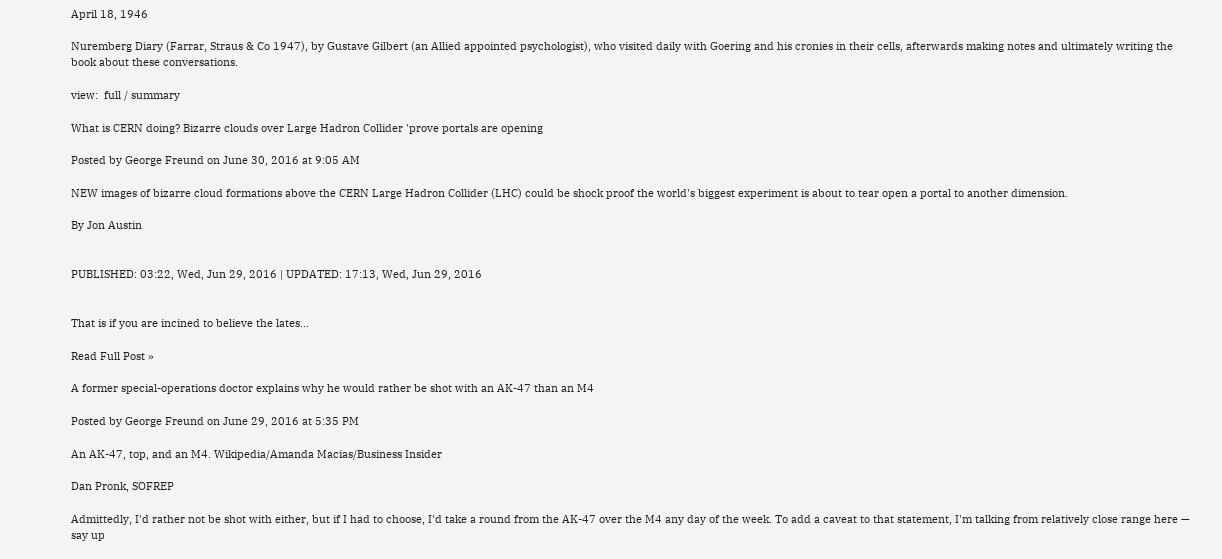April 18, 1946

Nuremberg Diary (Farrar, Straus & Co 1947), by Gustave Gilbert (an Allied appointed psychologist), who visited daily with Goering and his cronies in their cells, afterwards making notes and ultimately writing the book about these conversations.

view:  full / summary

What is CERN doing? Bizarre clouds over Large Hadron Collider 'prove portals are opening

Posted by George Freund on June 30, 2016 at 9:05 AM

NEW images of bizarre cloud formations above the CERN Large Hadron Collider (LHC) could be shock proof the world's biggest experiment is about to tear open a portal to another dimension.

By Jon Austin


PUBLISHED: 03:22, Wed, Jun 29, 2016 | UPDATED: 17:13, Wed, Jun 29, 2016


That is if you are incined to believe the lates...

Read Full Post »

A former special-operations doctor explains why he would rather be shot with an AK-47 than an M4

Posted by George Freund on June 29, 2016 at 5:35 PM

An AK-47, top, and an M4. Wikipedia/Amanda Macias/Business Insider

Dan Pronk, SOFREP

Admittedly, I'd rather not be shot with either, but if I had to choose, I'd take a round from the AK-47 over the M4 any day of the week. To add a caveat to that statement, I'm talking from relatively close range here — say up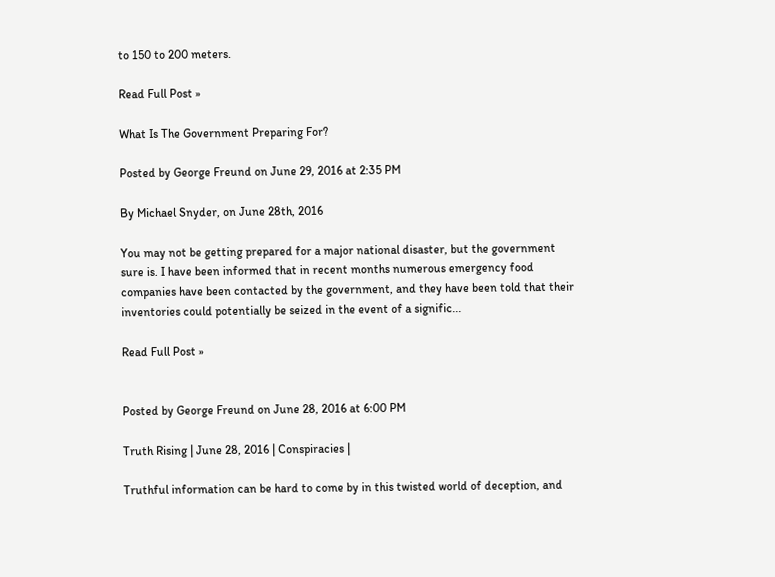to 150 to 200 meters.

Read Full Post »

What Is The Government Preparing For?

Posted by George Freund on June 29, 2016 at 2:35 PM

By Michael Snyder, on June 28th, 2016

You may not be getting prepared for a major national disaster, but the government sure is. I have been informed that in recent months numerous emergency food companies have been contacted by the government, and they have been told that their inventories could potentially be seized in the event of a signific...

Read Full Post »


Posted by George Freund on June 28, 2016 at 6:00 PM

Truth Rising | June 28, 2016 | Conspiracies |

Truthful information can be hard to come by in this twisted world of deception, and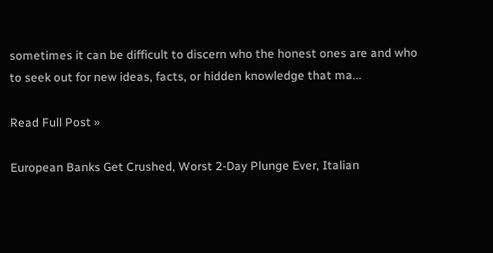sometimes it can be difficult to discern who the honest ones are and who to seek out for new ideas, facts, or hidden knowledge that ma...

Read Full Post »

European Banks Get Crushed, Worst 2-Day Plunge Ever, Italian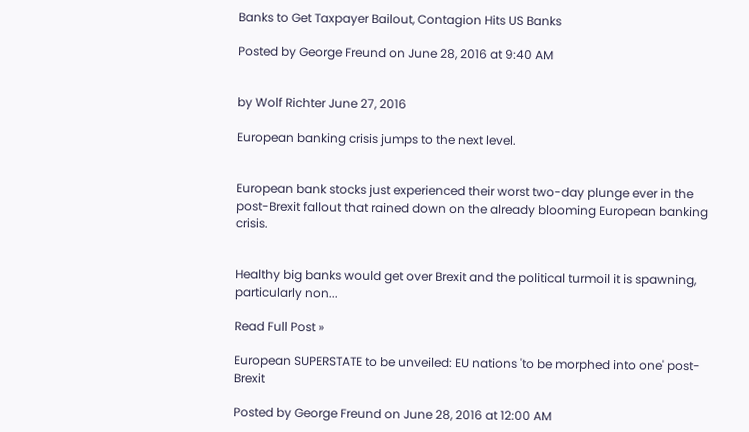Banks to Get Taxpayer Bailout, Contagion Hits US Banks

Posted by George Freund on June 28, 2016 at 9:40 AM


by Wolf Richter June 27, 2016

European banking crisis jumps to the next level.


European bank stocks just experienced their worst two-day plunge ever in the post-Brexit fallout that rained down on the already blooming European banking crisis.


Healthy big banks would get over Brexit and the political turmoil it is spawning, particularly non...

Read Full Post »

European SUPERSTATE to be unveiled: EU nations 'to be morphed into one' post-Brexit

Posted by George Freund on June 28, 2016 at 12:00 AM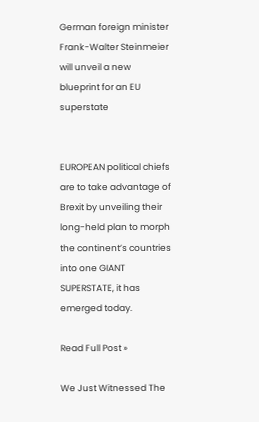German foreign minister Frank-Walter Steinmeier will unveil a new blueprint for an EU superstate


EUROPEAN political chiefs are to take advantage of Brexit by unveiling their long-held plan to morph the continent’s countries into one GIANT SUPERSTATE, it has emerged today.

Read Full Post »

We Just Witnessed The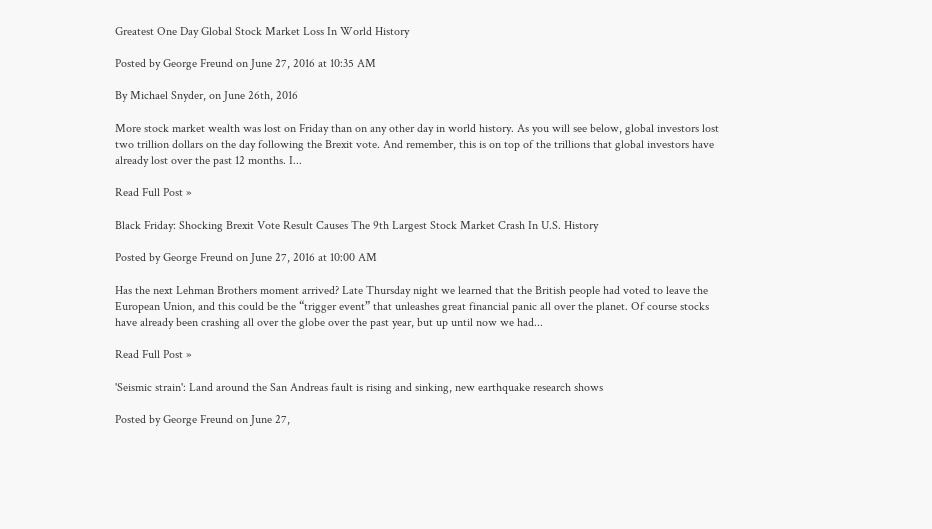Greatest One Day Global Stock Market Loss In World History

Posted by George Freund on June 27, 2016 at 10:35 AM

By Michael Snyder, on June 26th, 2016

More stock market wealth was lost on Friday than on any other day in world history. As you will see below, global investors lost two trillion dollars on the day following the Brexit vote. And remember, this is on top of the trillions that global investors have already lost over the past 12 months. I...

Read Full Post »

Black Friday: Shocking Brexit Vote Result Causes The 9th Largest Stock Market Crash In U.S. History

Posted by George Freund on June 27, 2016 at 10:00 AM

Has the next Lehman Brothers moment arrived? Late Thursday night we learned that the British people had voted to leave the European Union, and this could be the “trigger event” that unleashes great financial panic all over the planet. Of course stocks have already been crashing all over the globe over the past year, but up until now we had...

Read Full Post »

'Seismic strain': Land around the San Andreas fault is rising and sinking, new earthquake research shows

Posted by George Freund on June 27,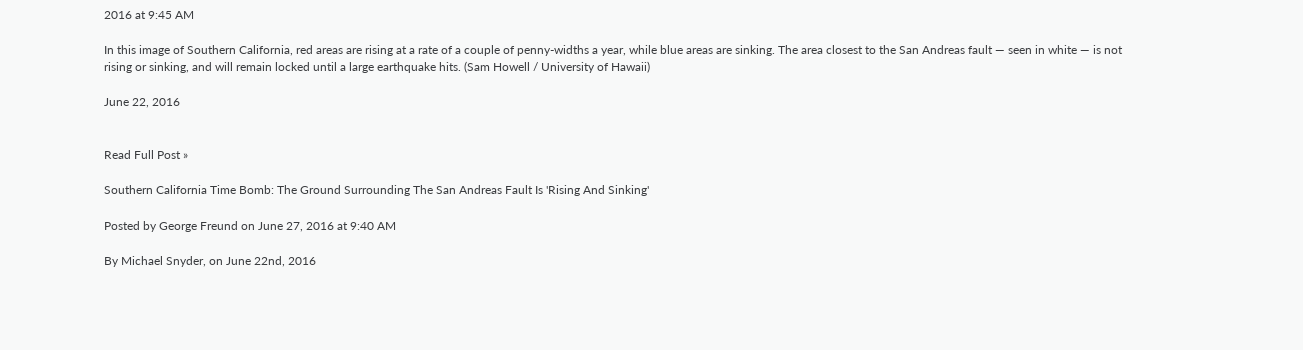2016 at 9:45 AM

In this image of Southern California, red areas are rising at a rate of a couple of penny-widths a year, while blue areas are sinking. The area closest to the San Andreas fault — seen in white — is not rising or sinking, and will remain locked until a large earthquake hits. (Sam Howell / University of Hawaii)

June 22, 2016


Read Full Post »

Southern California Time Bomb: The Ground Surrounding The San Andreas Fault Is 'Rising And Sinking'

Posted by George Freund on June 27, 2016 at 9:40 AM

By Michael Snyder, on June 22nd, 2016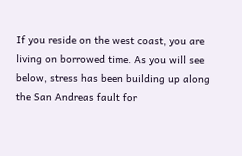If you reside on the west coast, you are living on borrowed time. As you will see below, stress has been building up along the San Andreas fault for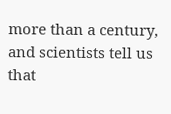more than a century, and scientists tell us that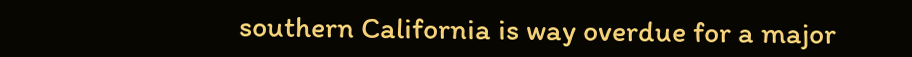southern California is way overdue for a major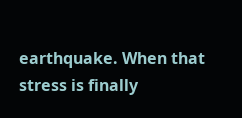earthquake. When that stress is finally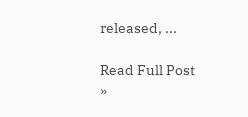released, ...

Read Full Post »